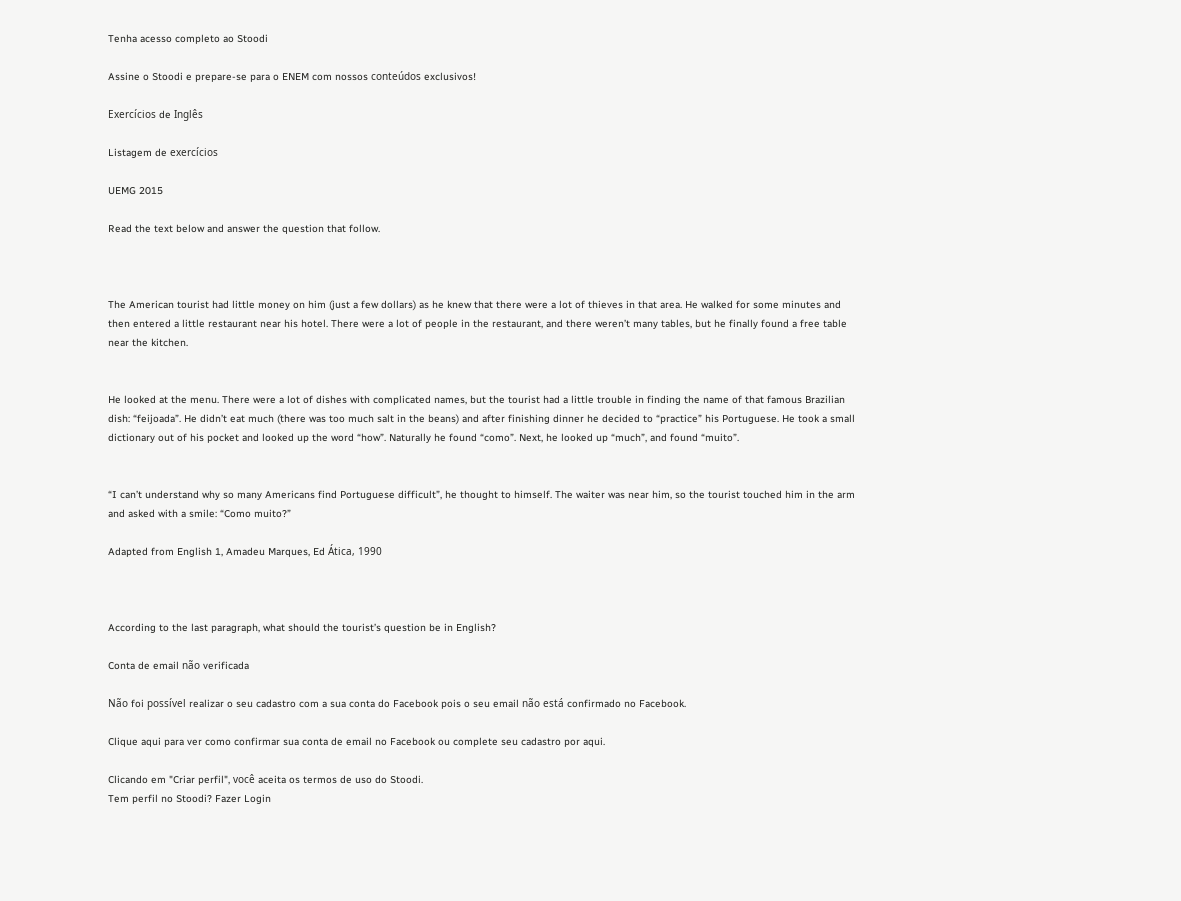Tenha acesso completo ao Stoodi

Assine o Stoodi e prepare-se para o ENEM com nossos conteúdos exclusivos!

Exercícios de Inglês

Listagem de exercícios

UEMG 2015

Read the text below and answer the question that follow.



The American tourist had little money on him (just a few dollars) as he knew that there were a lot of thieves in that area. He walked for some minutes and then entered a little restaurant near his hotel. There were a lot of people in the restaurant, and there weren’t many tables, but he finally found a free table near the kitchen.


He looked at the menu. There were a lot of dishes with complicated names, but the tourist had a little trouble in finding the name of that famous Brazilian dish: “feijoada”. He didn’t eat much (there was too much salt in the beans) and after finishing dinner he decided to “practice” his Portuguese. He took a small dictionary out of his pocket and looked up the word “how”. Naturally he found “como”. Next, he looked up “much”, and found “muito”.


“I can’t understand why so many Americans find Portuguese difficult”, he thought to himself. The waiter was near him, so the tourist touched him in the arm and asked with a smile: “Como muito?”

Adapted from English 1, Amadeu Marques, Ed Ática, 1990



According to the last paragraph, what should the tourist’s question be in English?

Conta de email não verificada

Não foi possível realizar o seu cadastro com a sua conta do Facebook pois o seu email não está confirmado no Facebook.

Clique aqui para ver como confirmar sua conta de email no Facebook ou complete seu cadastro por aqui.

Clicando em "Criar perfil", você aceita os termos de uso do Stoodi.
Tem perfil no Stoodi? Fazer Login